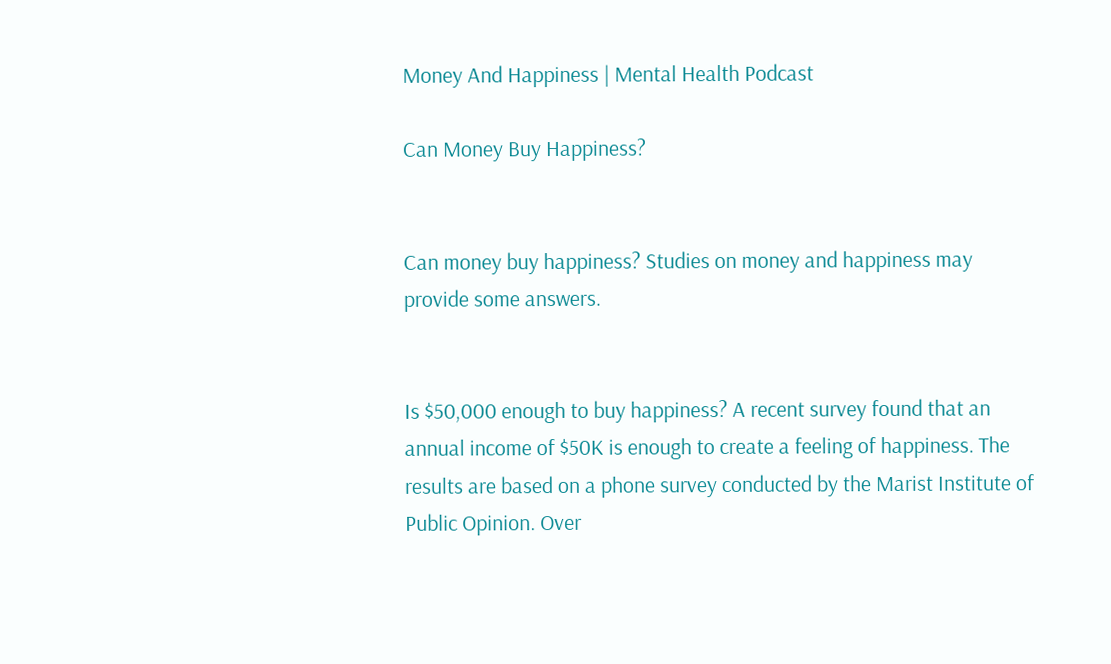Money And Happiness | Mental Health Podcast

Can Money Buy Happiness?


Can money buy happiness? Studies on money and happiness may provide some answers.


Is $50,000 enough to buy happiness? A recent survey found that an annual income of $50K is enough to create a feeling of happiness. The results are based on a phone survey conducted by the Marist Institute of Public Opinion. Over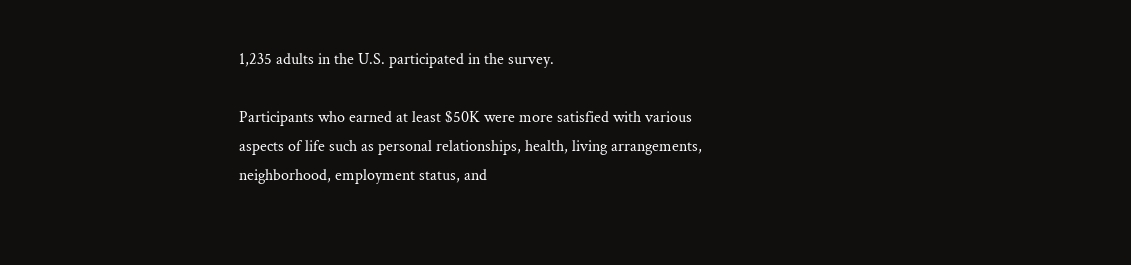1,235 adults in the U.S. participated in the survey.

Participants who earned at least $50K were more satisfied with various aspects of life such as personal relationships, health, living arrangements, neighborhood, employment status, and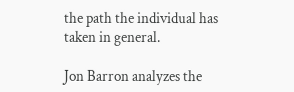the path the individual has taken in general.

Jon Barron analyzes the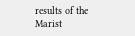results of the Marist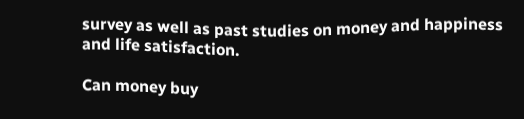survey as well as past studies on money and happiness and life satisfaction.

Can money buy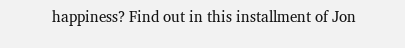happiness? Find out in this installment of Jon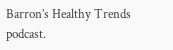Barron’s Healthy Trends podcast.